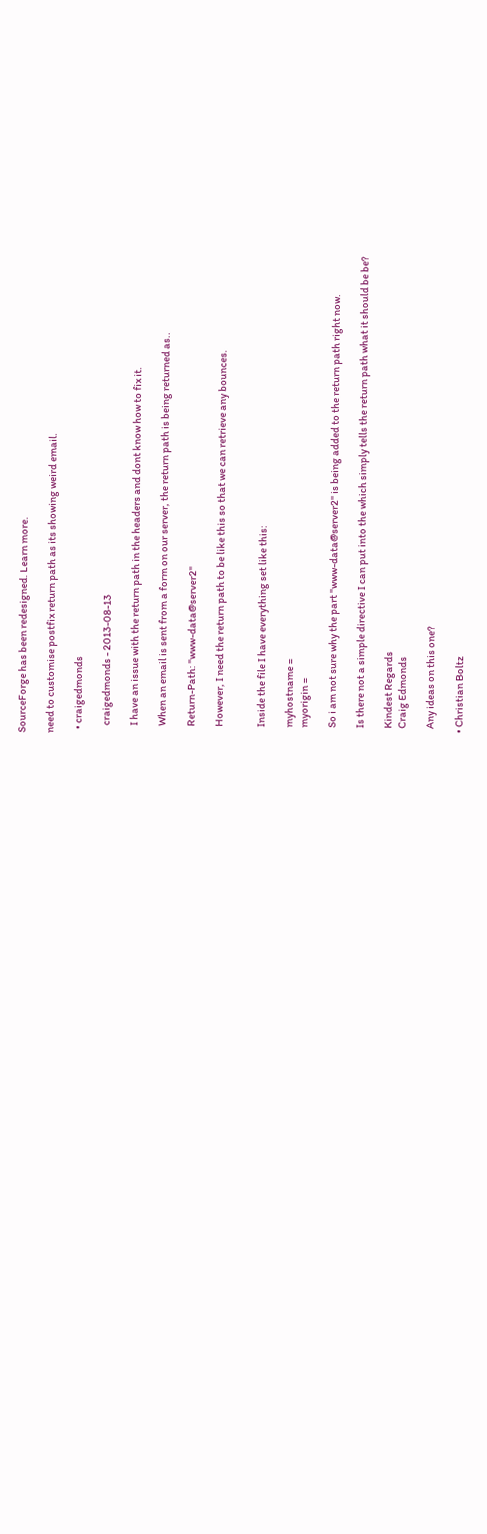SourceForge has been redesigned. Learn more.

need to customise postfix return path as its showing weird email.

  • craigedmonds

    craigedmonds - 2013-08-13

    I have an issue with the return path in the headers and dont know how to fix it.

    When an email is sent from a form on our server, the return path is being returned as..

    Return-Path: "www-data@server2"

    However, I need the return path to be like this so that we can retrieve any bounces.


    Inside the file I have everything set like this:

    myhostname =
    myorigin =

    So i am not sure why the part "www-data@server2" is being added to the return path right now.

    Is there not a simple directive I can put into the which simply tells the return path what it should be be?

    Kindest Regards
    Craig Edmonds

    Any ideas on this one?

  • Christian Boltz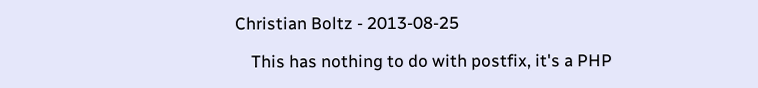Christian Boltz - 2013-08-25

    This has nothing to do with postfix, it's a PHP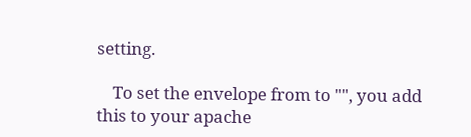setting.

    To set the envelope from to "", you add this to your apache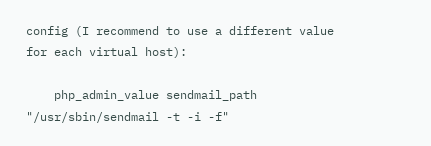config (I recommend to use a different value for each virtual host):

    php_admin_value sendmail_path "/usr/sbin/sendmail -t -i -f"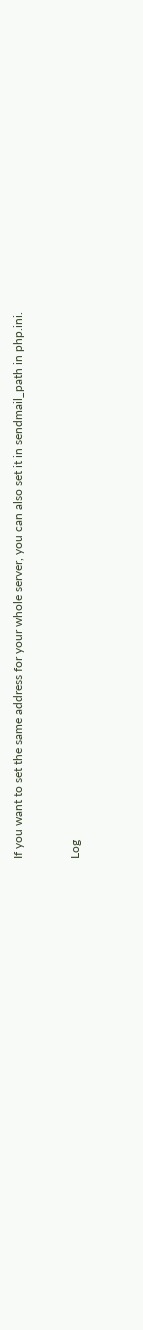If you want to set the same address for your whole server, you can also set it in sendmail_path in php.ini.


Log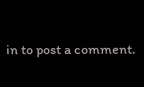in to post a comment.